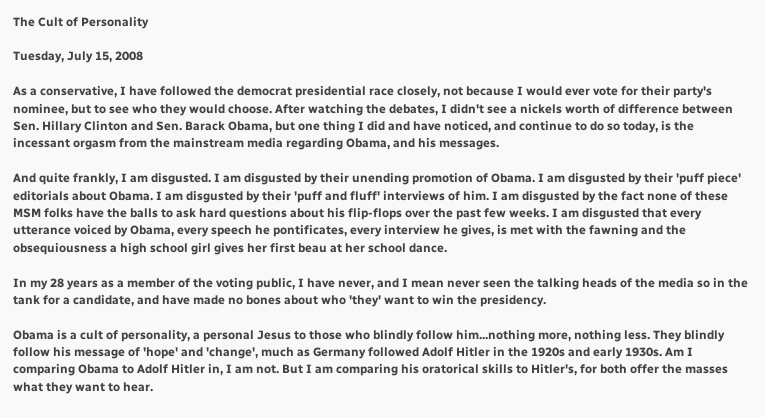The Cult of Personality

Tuesday, July 15, 2008

As a conservative, I have followed the democrat presidential race closely, not because I would ever vote for their party's nominee, but to see who they would choose. After watching the debates, I didn't see a nickels worth of difference between Sen. Hillary Clinton and Sen. Barack Obama, but one thing I did and have noticed, and continue to do so today, is the incessant orgasm from the mainstream media regarding Obama, and his messages.

And quite frankly, I am disgusted. I am disgusted by their unending promotion of Obama. I am disgusted by their 'puff piece' editorials about Obama. I am disgusted by their 'puff and fluff' interviews of him. I am disgusted by the fact none of these MSM folks have the balls to ask hard questions about his flip-flops over the past few weeks. I am disgusted that every utterance voiced by Obama, every speech he pontificates, every interview he gives, is met with the fawning and the obsequiousness a high school girl gives her first beau at her school dance.

In my 28 years as a member of the voting public, I have never, and I mean never seen the talking heads of the media so in the tank for a candidate, and have made no bones about who 'they' want to win the presidency.

Obama is a cult of personality, a personal Jesus to those who blindly follow him...nothing more, nothing less. They blindly follow his message of 'hope' and 'change', much as Germany followed Adolf Hitler in the 1920s and early 1930s. Am I comparing Obama to Adolf Hitler in, I am not. But I am comparing his oratorical skills to Hitler's, for both offer the masses what they want to hear.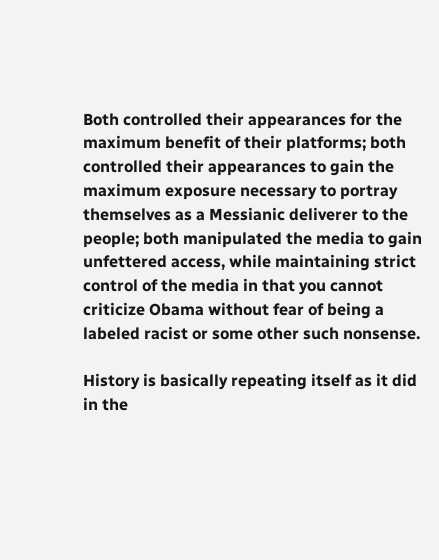Both controlled their appearances for the maximum benefit of their platforms; both controlled their appearances to gain the maximum exposure necessary to portray themselves as a Messianic deliverer to the people; both manipulated the media to gain unfettered access, while maintaining strict control of the media in that you cannot criticize Obama without fear of being a labeled racist or some other such nonsense.

History is basically repeating itself as it did in the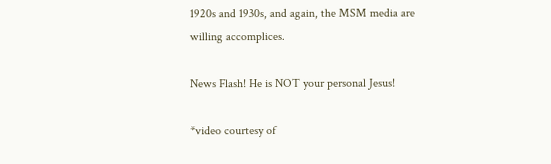1920s and 1930s, and again, the MSM media are willing accomplices.

News Flash! He is NOT your personal Jesus!

*video courtesy of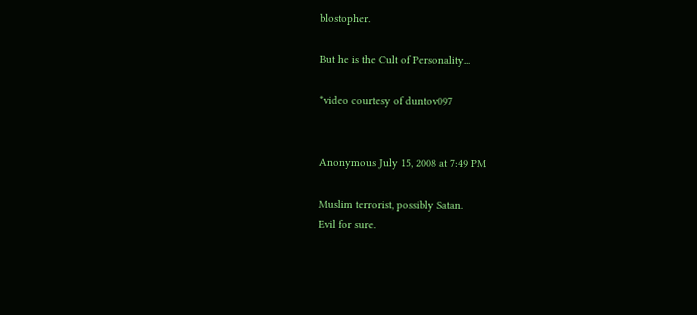blostopher.

But he is the Cult of Personality...

*video courtesy of duntov097


Anonymous July 15, 2008 at 7:49 PM

Muslim terrorist, possibly Satan.
Evil for sure.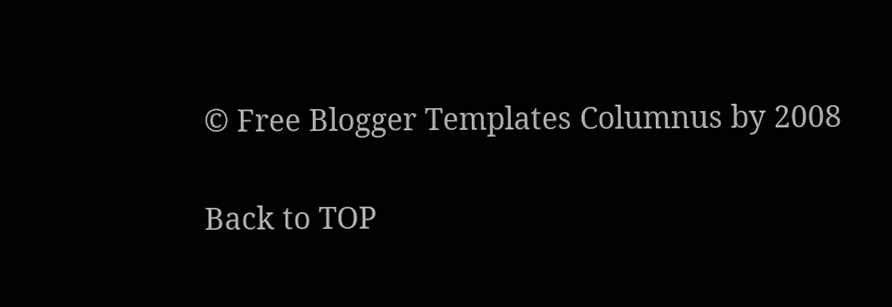© Free Blogger Templates Columnus by 2008

Back to TOP